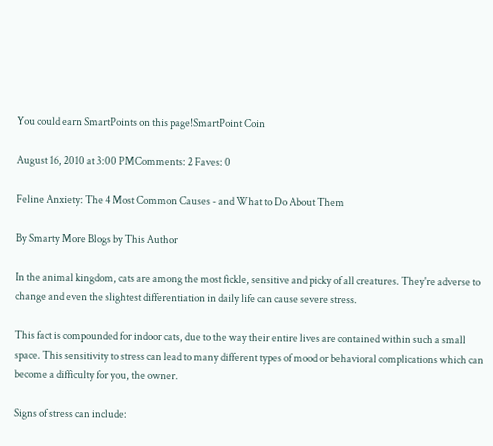You could earn SmartPoints on this page!SmartPoint Coin

August 16, 2010 at 3:00 PMComments: 2 Faves: 0

Feline Anxiety: The 4 Most Common Causes - and What to Do About Them

By Smarty More Blogs by This Author

In the animal kingdom, cats are among the most fickle, sensitive and picky of all creatures. They're adverse to change and even the slightest differentiation in daily life can cause severe stress.

This fact is compounded for indoor cats, due to the way their entire lives are contained within such a small space. This sensitivity to stress can lead to many different types of mood or behavioral complications which can become a difficulty for you, the owner.

Signs of stress can include: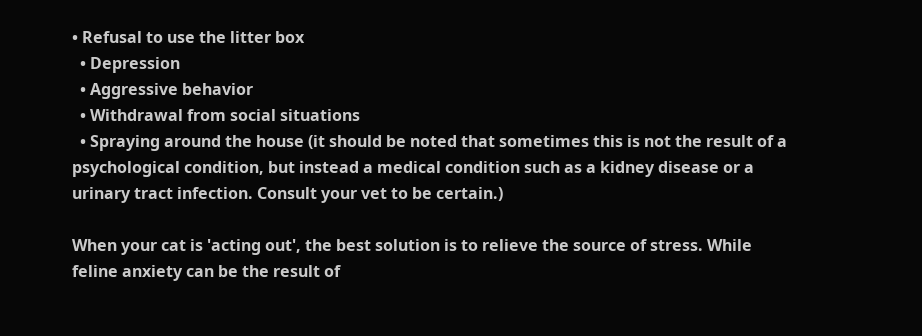• Refusal to use the litter box
  • Depression
  • Aggressive behavior
  • Withdrawal from social situations
  • Spraying around the house (it should be noted that sometimes this is not the result of a psychological condition, but instead a medical condition such as a kidney disease or a urinary tract infection. Consult your vet to be certain.)

When your cat is 'acting out', the best solution is to relieve the source of stress. While feline anxiety can be the result of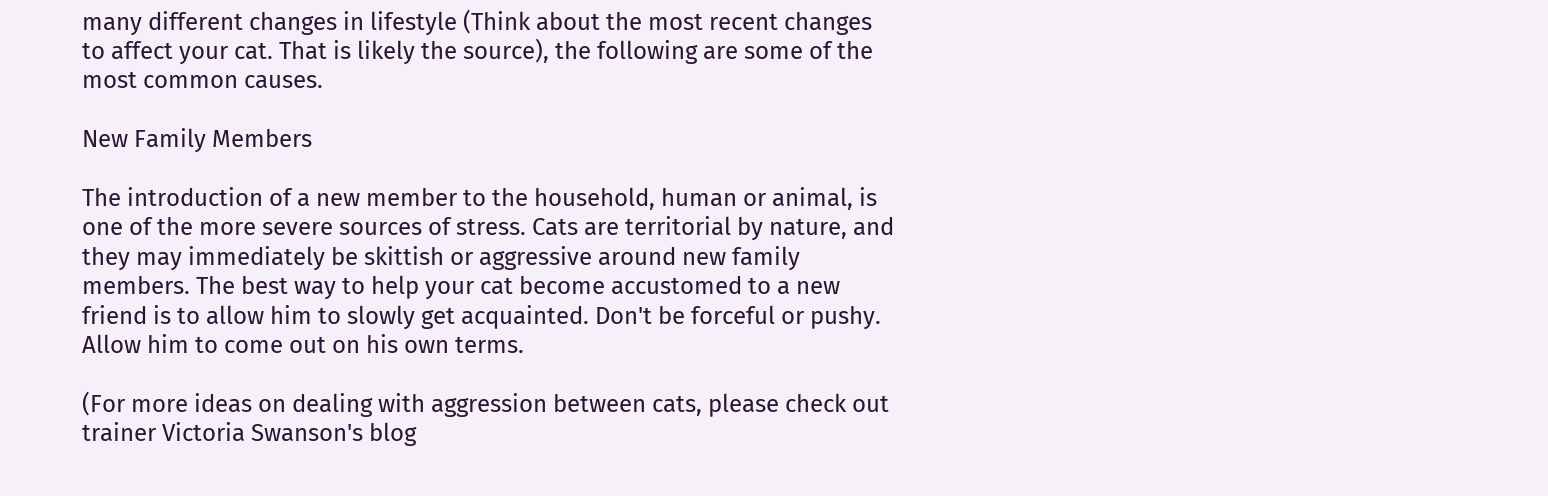many different changes in lifestyle (Think about the most recent changes to affect your cat. That is likely the source), the following are some of the most common causes.

New Family Members

The introduction of a new member to the household, human or animal, is one of the more severe sources of stress. Cats are territorial by nature, and they may immediately be skittish or aggressive around new family members. The best way to help your cat become accustomed to a new friend is to allow him to slowly get acquainted. Don't be forceful or pushy. Allow him to come out on his own terms.

(For more ideas on dealing with aggression between cats, please check out trainer Victoria Swanson's blog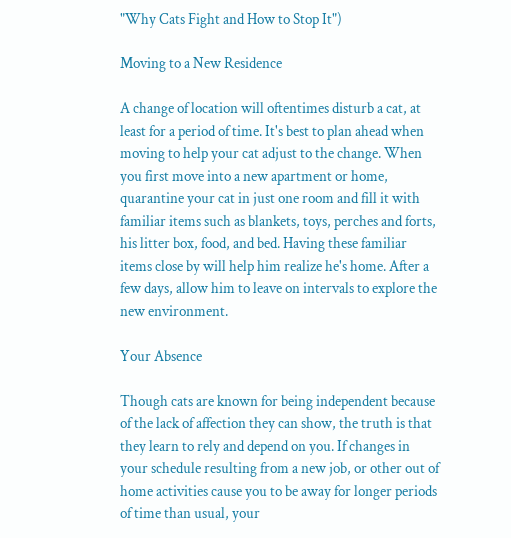"Why Cats Fight and How to Stop It")

Moving to a New Residence

A change of location will oftentimes disturb a cat, at least for a period of time. It's best to plan ahead when moving to help your cat adjust to the change. When you first move into a new apartment or home, quarantine your cat in just one room and fill it with familiar items such as blankets, toys, perches and forts, his litter box, food, and bed. Having these familiar items close by will help him realize he's home. After a few days, allow him to leave on intervals to explore the new environment.

Your Absence

Though cats are known for being independent because of the lack of affection they can show, the truth is that they learn to rely and depend on you. If changes in your schedule resulting from a new job, or other out of home activities cause you to be away for longer periods of time than usual, your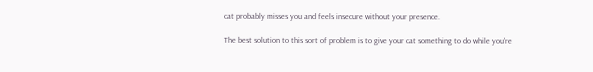cat probably misses you and feels insecure without your presence.

The best solution to this sort of problem is to give your cat something to do while you're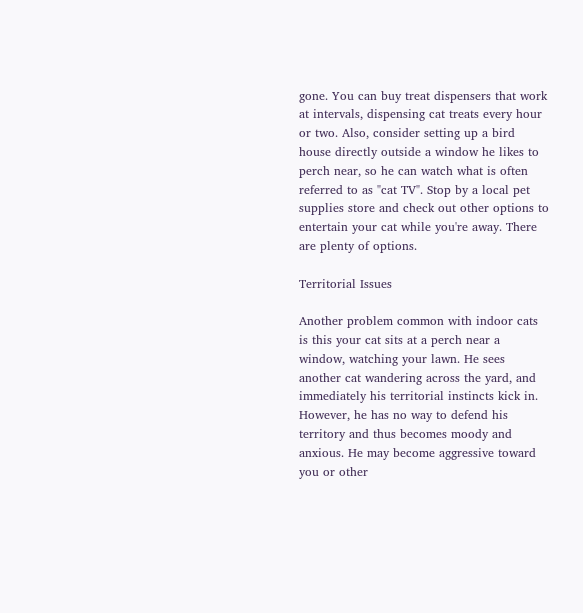gone. You can buy treat dispensers that work at intervals, dispensing cat treats every hour or two. Also, consider setting up a bird house directly outside a window he likes to perch near, so he can watch what is often referred to as "cat TV". Stop by a local pet supplies store and check out other options to entertain your cat while you're away. There are plenty of options.

Territorial Issues

Another problem common with indoor cats is this your cat sits at a perch near a window, watching your lawn. He sees another cat wandering across the yard, and immediately his territorial instincts kick in. However, he has no way to defend his territory and thus becomes moody and anxious. He may become aggressive toward you or other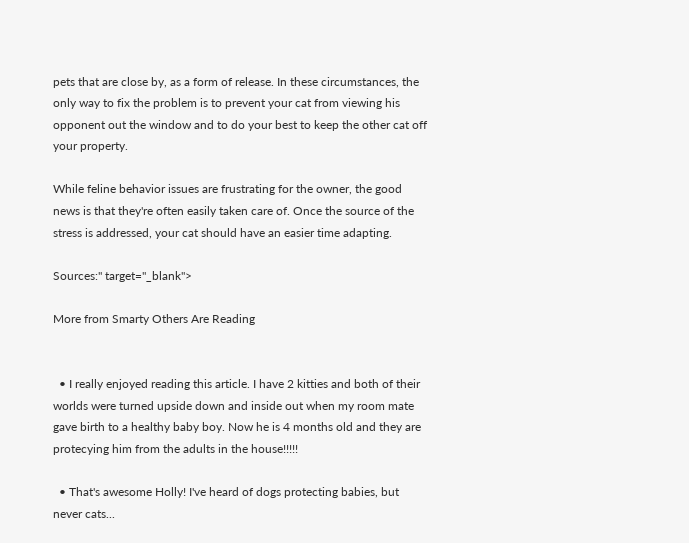pets that are close by, as a form of release. In these circumstances, the only way to fix the problem is to prevent your cat from viewing his opponent out the window and to do your best to keep the other cat off your property.

While feline behavior issues are frustrating for the owner, the good news is that they're often easily taken care of. Once the source of the stress is addressed, your cat should have an easier time adapting.

Sources:" target="_blank">

More from Smarty Others Are Reading


  • I really enjoyed reading this article. I have 2 kitties and both of their worlds were turned upside down and inside out when my room mate gave birth to a healthy baby boy. Now he is 4 months old and they are protecying him from the adults in the house!!!!!

  • That's awesome Holly! I've heard of dogs protecting babies, but never cats...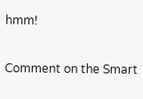hmm!

Comment on the Smart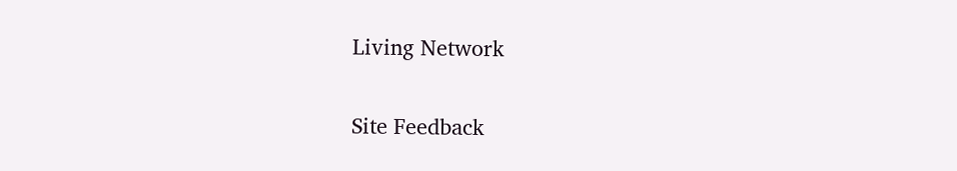Living Network

Site Feedback